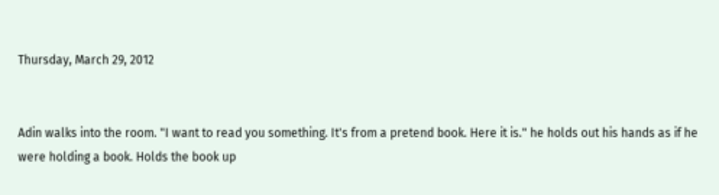Thursday, March 29, 2012


Adin walks into the room. "I want to read you something. It's from a pretend book. Here it is." he holds out his hands as if he were holding a book. Holds the book up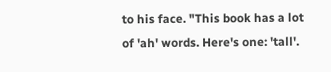to his face. "This book has a lot of 'ah' words. Here's one: 'tall'.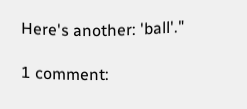Here's another: 'ball'."

1 comment: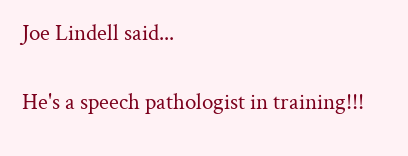Joe Lindell said...

He's a speech pathologist in training!!!